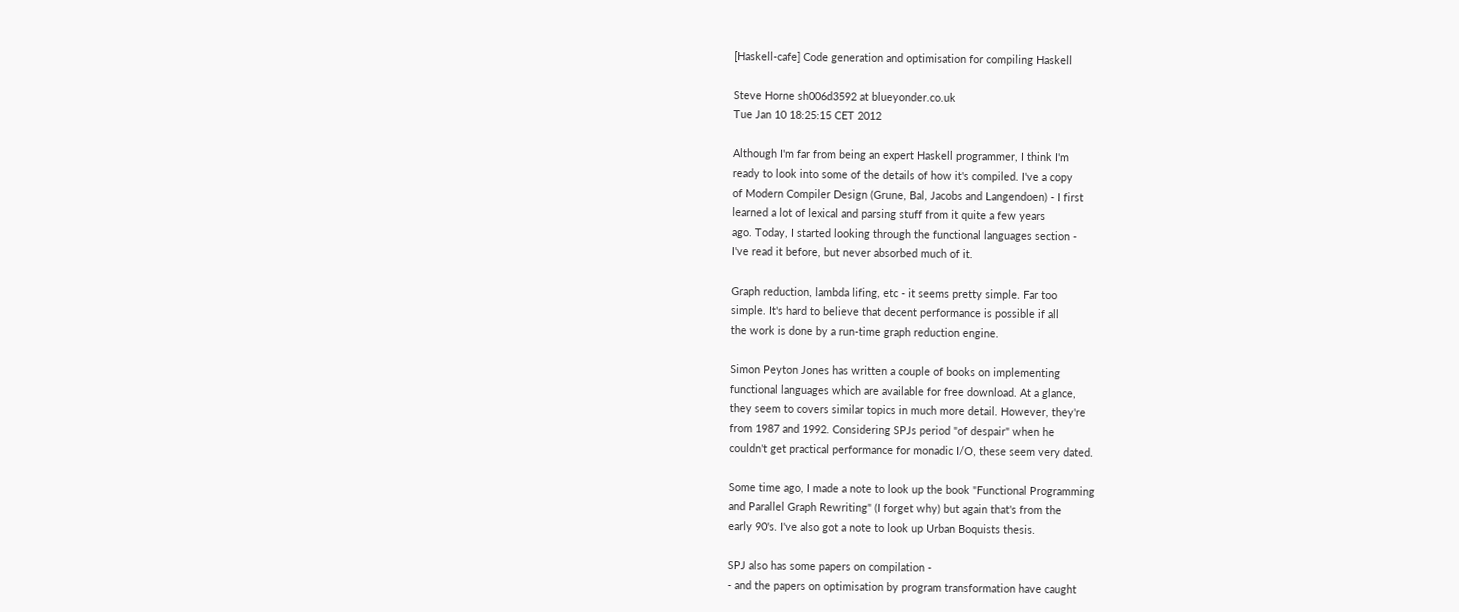[Haskell-cafe] Code generation and optimisation for compiling Haskell

Steve Horne sh006d3592 at blueyonder.co.uk
Tue Jan 10 18:25:15 CET 2012

Although I'm far from being an expert Haskell programmer, I think I'm
ready to look into some of the details of how it's compiled. I've a copy
of Modern Compiler Design (Grune, Bal, Jacobs and Langendoen) - I first
learned a lot of lexical and parsing stuff from it quite a few years
ago. Today, I started looking through the functional languages section -
I've read it before, but never absorbed much of it.

Graph reduction, lambda lifing, etc - it seems pretty simple. Far too
simple. It's hard to believe that decent performance is possible if all
the work is done by a run-time graph reduction engine.

Simon Peyton Jones has written a couple of books on implementing
functional languages which are available for free download. At a glance,
they seem to covers similar topics in much more detail. However, they're
from 1987 and 1992. Considering SPJs period "of despair" when he
couldn't get practical performance for monadic I/O, these seem very dated.

Some time ago, I made a note to look up the book "Functional Programming
and Parallel Graph Rewriting" (I forget why) but again that's from the
early 90's. I've also got a note to look up Urban Boquists thesis.

SPJ also has some papers on compilation -
- and the papers on optimisation by program transformation have caught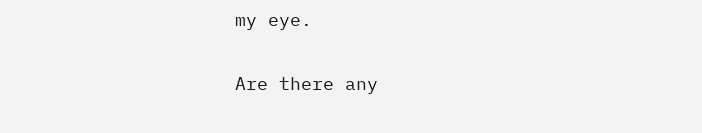my eye.

Are there any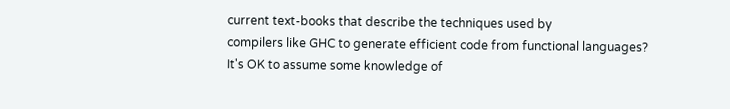current text-books that describe the techniques used by
compilers like GHC to generate efficient code from functional languages?
It's OK to assume some knowledge of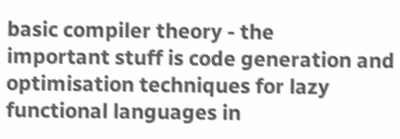basic compiler theory - the
important stuff is code generation and optimisation techniques for lazy
functional languages in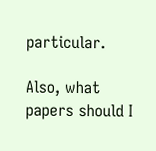particular.

Also, what papers should I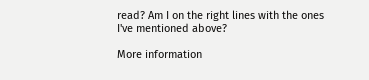read? Am I on the right lines with the ones
I've mentioned above?

More information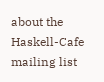about the Haskell-Cafe mailing list